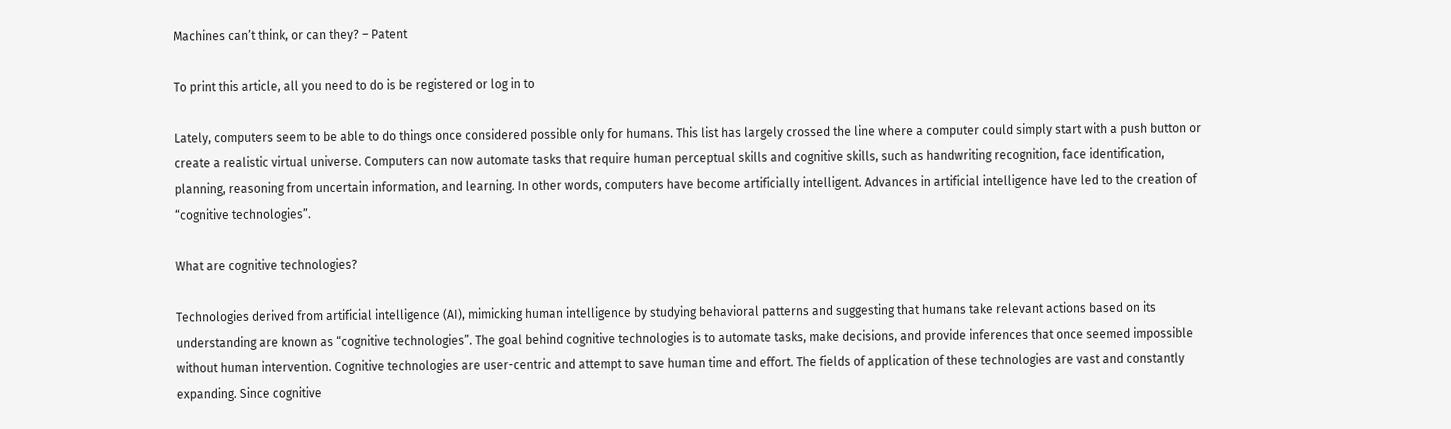Machines can’t think, or can they? – Patent

To print this article, all you need to do is be registered or log in to

Lately, computers seem to be able to do things once considered possible only for humans. This list has largely crossed the line where a computer could simply start with a push button or create a realistic virtual universe. Computers can now automate tasks that require human perceptual skills and cognitive skills, such as handwriting recognition, face identification, planning, reasoning from uncertain information, and learning. In other words, computers have become artificially intelligent. Advances in artificial intelligence have led to the creation of “cognitive technologies”.

What are cognitive technologies?

Technologies derived from artificial intelligence (AI), mimicking human intelligence by studying behavioral patterns and suggesting that humans take relevant actions based on its understanding are known as “cognitive technologies”. The goal behind cognitive technologies is to automate tasks, make decisions, and provide inferences that once seemed impossible without human intervention. Cognitive technologies are user-centric and attempt to save human time and effort. The fields of application of these technologies are vast and constantly expanding. Since cognitive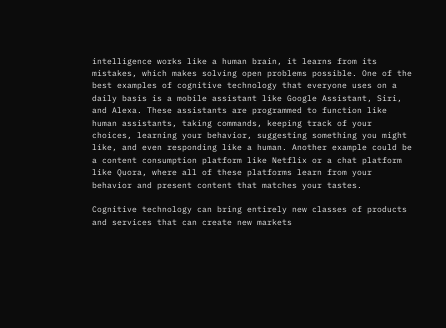intelligence works like a human brain, it learns from its mistakes, which makes solving open problems possible. One of the best examples of cognitive technology that everyone uses on a daily basis is a mobile assistant like Google Assistant, Siri, and Alexa. These assistants are programmed to function like human assistants, taking commands, keeping track of your choices, learning your behavior, suggesting something you might like, and even responding like a human. Another example could be a content consumption platform like Netflix or a chat platform like Quora, where all of these platforms learn from your behavior and present content that matches your tastes.

Cognitive technology can bring entirely new classes of products and services that can create new markets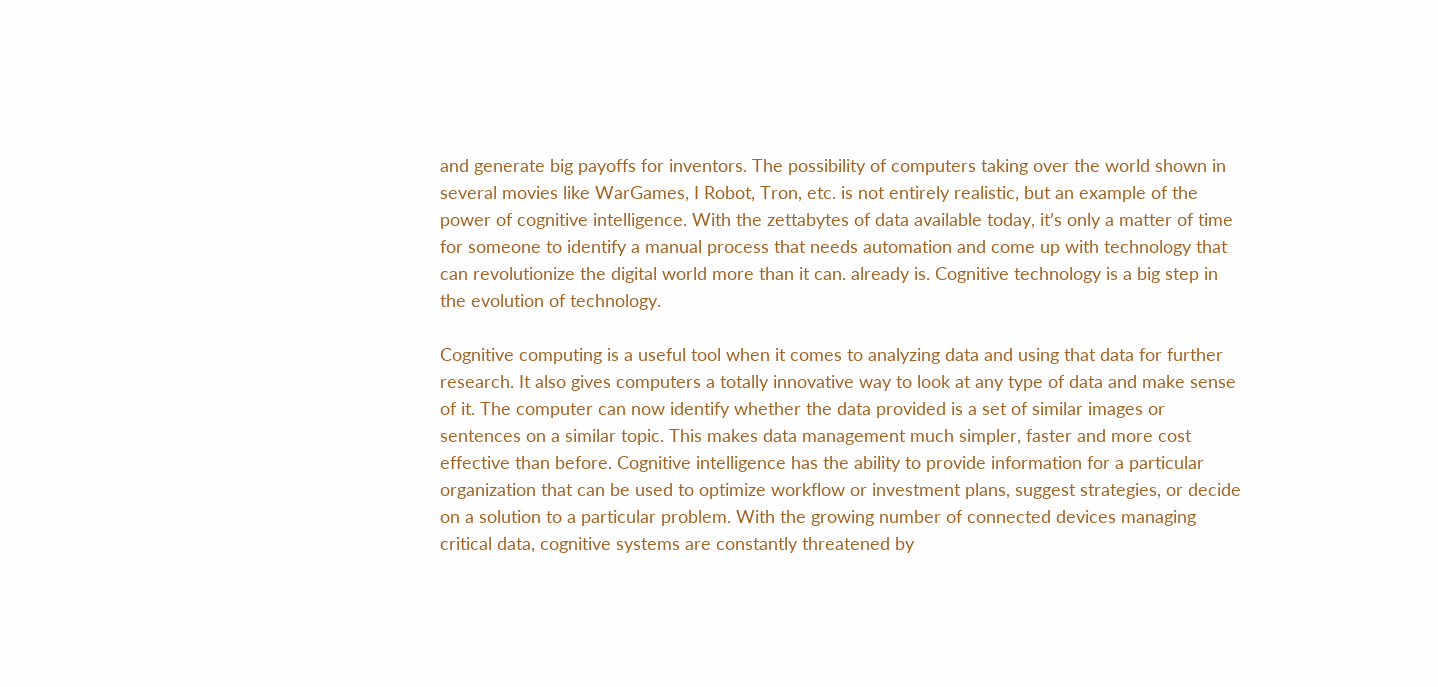and generate big payoffs for inventors. The possibility of computers taking over the world shown in several movies like WarGames, I Robot, Tron, etc. is not entirely realistic, but an example of the power of cognitive intelligence. With the zettabytes of data available today, it’s only a matter of time for someone to identify a manual process that needs automation and come up with technology that can revolutionize the digital world more than it can. already is. Cognitive technology is a big step in the evolution of technology.

Cognitive computing is a useful tool when it comes to analyzing data and using that data for further research. It also gives computers a totally innovative way to look at any type of data and make sense of it. The computer can now identify whether the data provided is a set of similar images or sentences on a similar topic. This makes data management much simpler, faster and more cost effective than before. Cognitive intelligence has the ability to provide information for a particular organization that can be used to optimize workflow or investment plans, suggest strategies, or decide on a solution to a particular problem. With the growing number of connected devices managing critical data, cognitive systems are constantly threatened by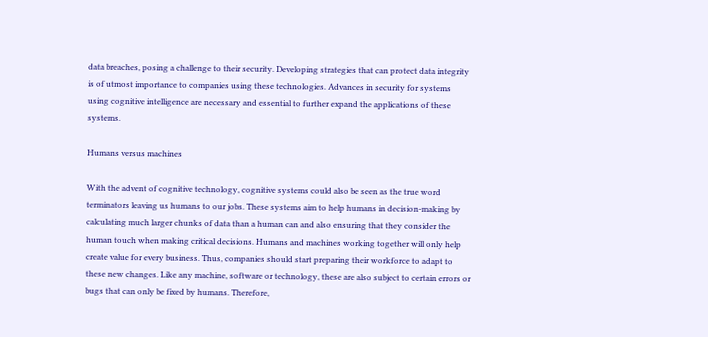data breaches, posing a challenge to their security. Developing strategies that can protect data integrity is of utmost importance to companies using these technologies. Advances in security for systems using cognitive intelligence are necessary and essential to further expand the applications of these systems.

Humans versus machines

With the advent of cognitive technology, cognitive systems could also be seen as the true word terminators leaving us humans to our jobs. These systems aim to help humans in decision-making by calculating much larger chunks of data than a human can and also ensuring that they consider the human touch when making critical decisions. Humans and machines working together will only help create value for every business. Thus, companies should start preparing their workforce to adapt to these new changes. Like any machine, software or technology, these are also subject to certain errors or bugs that can only be fixed by humans. Therefore,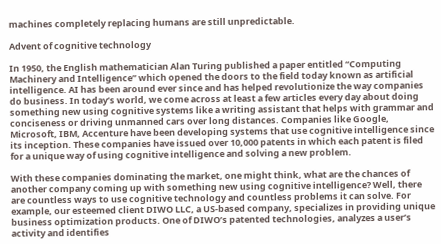machines completely replacing humans are still unpredictable.

Advent of cognitive technology

In 1950, the English mathematician Alan Turing published a paper entitled “Computing Machinery and Intelligence” which opened the doors to the field today known as artificial intelligence. AI has been around ever since and has helped revolutionize the way companies do business. In today’s world, we come across at least a few articles every day about doing something new using cognitive systems like a writing assistant that helps with grammar and conciseness or driving unmanned cars over long distances. Companies like Google, Microsoft, IBM, Accenture have been developing systems that use cognitive intelligence since its inception. These companies have issued over 10,000 patents in which each patent is filed for a unique way of using cognitive intelligence and solving a new problem.

With these companies dominating the market, one might think, what are the chances of another company coming up with something new using cognitive intelligence? Well, there are countless ways to use cognitive technology and countless problems it can solve. For example, our esteemed client DIWO LLC, a US-based company, specializes in providing unique business optimization products. One of DIWO’s patented technologies, analyzes a user’s activity and identifies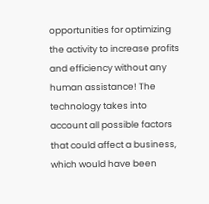opportunities for optimizing the activity to increase profits and efficiency without any human assistance! The technology takes into account all possible factors that could affect a business, which would have been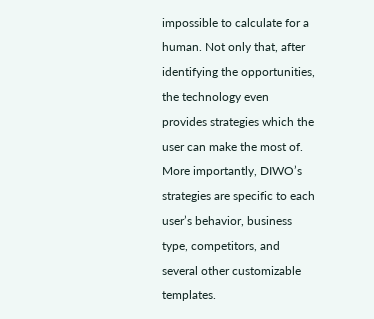impossible to calculate for a human. Not only that, after identifying the opportunities, the technology even provides strategies which the user can make the most of. More importantly, DIWO’s strategies are specific to each user’s behavior, business type, competitors, and several other customizable templates.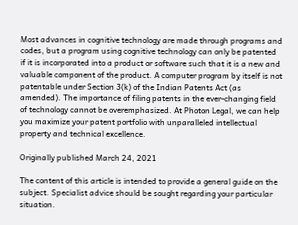Most advances in cognitive technology are made through programs and codes, but a program using cognitive technology can only be patented if it is incorporated into a product or software such that it is a new and valuable component of the product. A computer program by itself is not patentable under Section 3(k) of the Indian Patents Act (as amended). The importance of filing patents in the ever-changing field of technology cannot be overemphasized. At Photon Legal, we can help you maximize your patent portfolio with unparalleled intellectual property and technical excellence.

Originally published March 24, 2021

The content of this article is intended to provide a general guide on the subject. Specialist advice should be sought regarding your particular situation.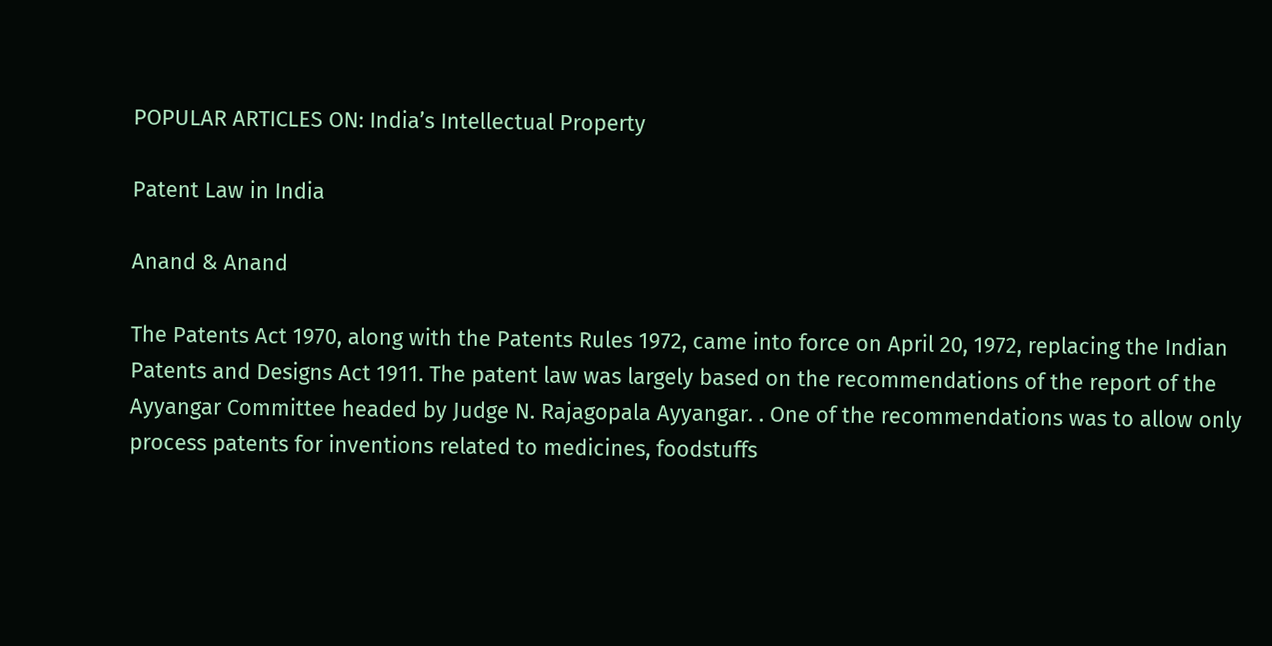POPULAR ARTICLES ON: India’s Intellectual Property

Patent Law in India

Anand & Anand

The Patents Act 1970, along with the Patents Rules 1972, came into force on April 20, 1972, replacing the Indian Patents and Designs Act 1911. The patent law was largely based on the recommendations of the report of the Ayyangar Committee headed by Judge N. Rajagopala Ayyangar. . One of the recommendations was to allow only process patents for inventions related to medicines, foodstuffs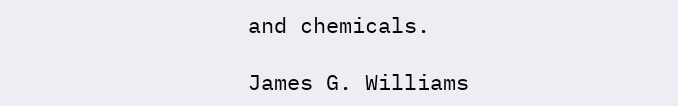and chemicals.

James G. Williams